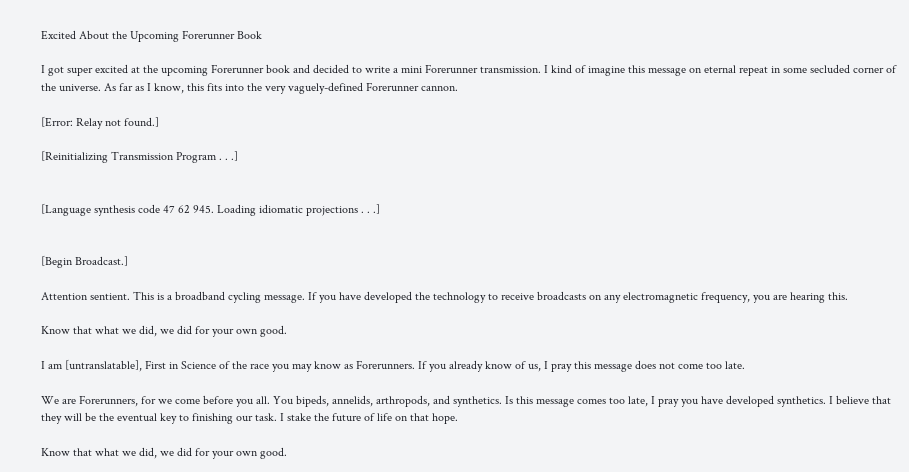Excited About the Upcoming Forerunner Book

I got super excited at the upcoming Forerunner book and decided to write a mini Forerunner transmission. I kind of imagine this message on eternal repeat in some secluded corner of the universe. As far as I know, this fits into the very vaguely-defined Forerunner cannon.

[Error: Relay not found.]

[Reinitializing Transmission Program . . .]


[Language synthesis code 47 62 945. Loading idiomatic projections . . .]


[Begin Broadcast.]

Attention sentient. This is a broadband cycling message. If you have developed the technology to receive broadcasts on any electromagnetic frequency, you are hearing this.

Know that what we did, we did for your own good.

I am [untranslatable], First in Science of the race you may know as Forerunners. If you already know of us, I pray this message does not come too late.

We are Forerunners, for we come before you all. You bipeds, annelids, arthropods, and synthetics. Is this message comes too late, I pray you have developed synthetics. I believe that they will be the eventual key to finishing our task. I stake the future of life on that hope.

Know that what we did, we did for your own good.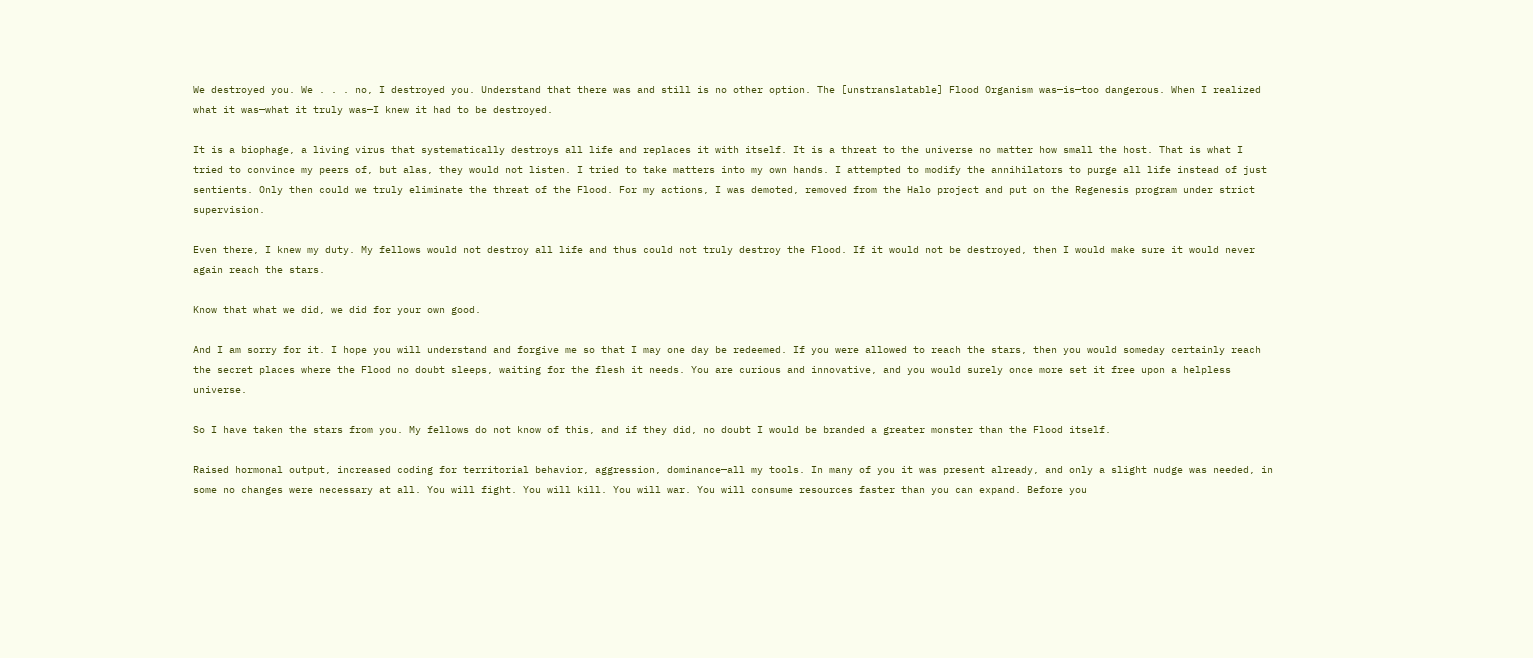We destroyed you. We . . . no, I destroyed you. Understand that there was and still is no other option. The [unstranslatable] Flood Organism was—is—too dangerous. When I realized what it was—what it truly was—I knew it had to be destroyed.

It is a biophage, a living virus that systematically destroys all life and replaces it with itself. It is a threat to the universe no matter how small the host. That is what I tried to convince my peers of, but alas, they would not listen. I tried to take matters into my own hands. I attempted to modify the annihilators to purge all life instead of just sentients. Only then could we truly eliminate the threat of the Flood. For my actions, I was demoted, removed from the Halo project and put on the Regenesis program under strict supervision.

Even there, I knew my duty. My fellows would not destroy all life and thus could not truly destroy the Flood. If it would not be destroyed, then I would make sure it would never again reach the stars.

Know that what we did, we did for your own good.

And I am sorry for it. I hope you will understand and forgive me so that I may one day be redeemed. If you were allowed to reach the stars, then you would someday certainly reach the secret places where the Flood no doubt sleeps, waiting for the flesh it needs. You are curious and innovative, and you would surely once more set it free upon a helpless universe.

So I have taken the stars from you. My fellows do not know of this, and if they did, no doubt I would be branded a greater monster than the Flood itself.

Raised hormonal output, increased coding for territorial behavior, aggression, dominance—all my tools. In many of you it was present already, and only a slight nudge was needed, in some no changes were necessary at all. You will fight. You will kill. You will war. You will consume resources faster than you can expand. Before you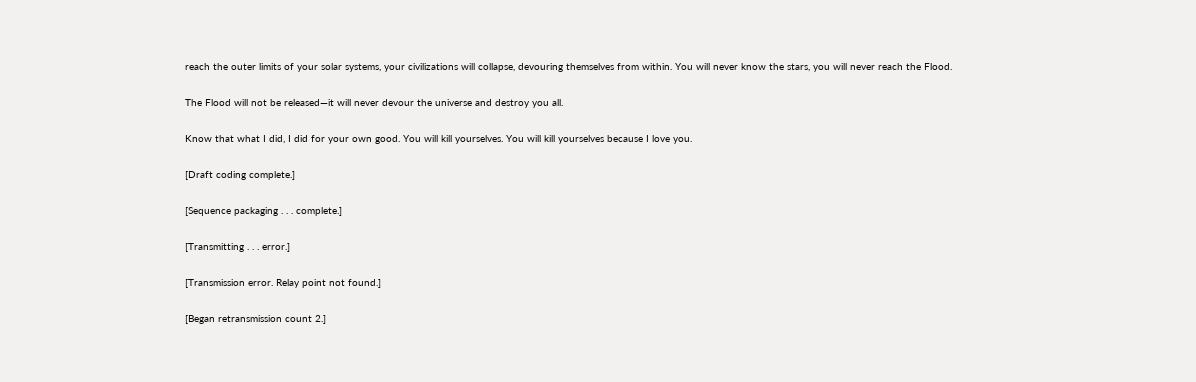reach the outer limits of your solar systems, your civilizations will collapse, devouring themselves from within. You will never know the stars, you will never reach the Flood.

The Flood will not be released—it will never devour the universe and destroy you all.

Know that what I did, I did for your own good. You will kill yourselves. You will kill yourselves because I love you.

[Draft coding complete.]

[Sequence packaging . . . complete.]

[Transmitting . . . error.]

[Transmission error. Relay point not found.]

[Began retransmission count 2.]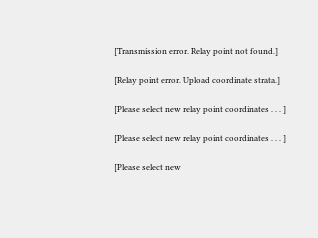[Transmission error. Relay point not found.]

[Relay point error. Upload coordinate strata.]

[Please select new relay point coordinates . . . ]

[Please select new relay point coordinates . . . ]

[Please select new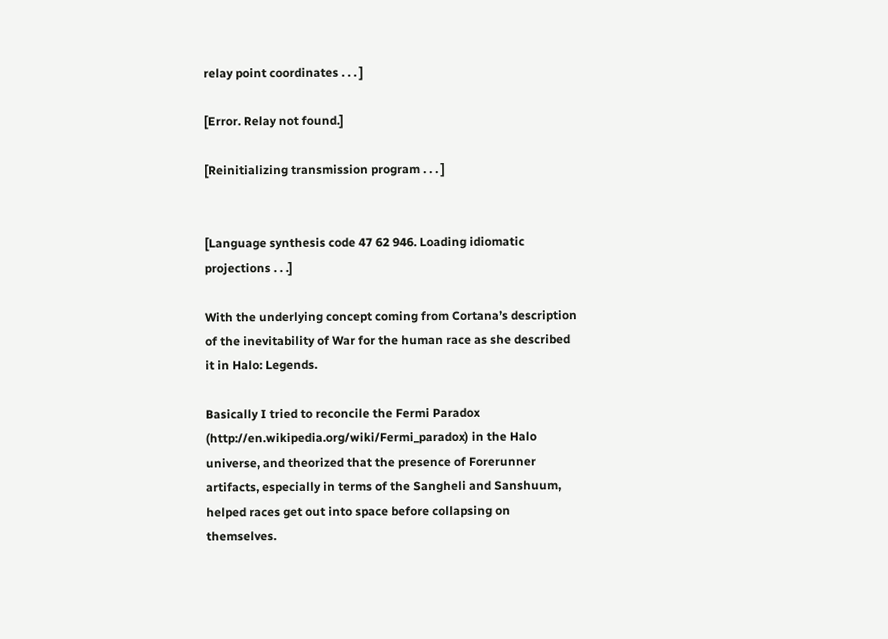relay point coordinates . . . ]

[Error. Relay not found.]

[Reinitializing transmission program . . . ]


[Language synthesis code 47 62 946. Loading idiomatic projections . . .]

With the underlying concept coming from Cortana’s description of the inevitability of War for the human race as she described it in Halo: Legends.

Basically I tried to reconcile the Fermi Paradox (http://en.wikipedia.org/wiki/Fermi_paradox) in the Halo universe, and theorized that the presence of Forerunner artifacts, especially in terms of the Sangheli and Sanshuum, helped races get out into space before collapsing on themselves.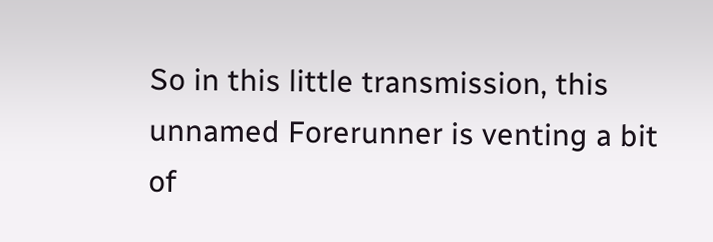So in this little transmission, this unnamed Forerunner is venting a bit of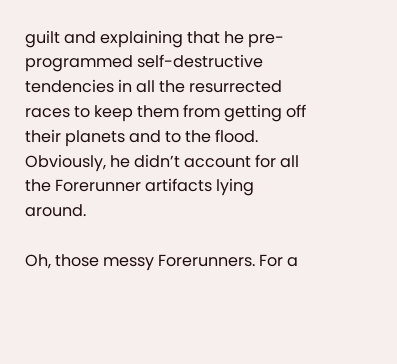guilt and explaining that he pre-programmed self-destructive tendencies in all the resurrected races to keep them from getting off their planets and to the flood. Obviously, he didn’t account for all the Forerunner artifacts lying around.

Oh, those messy Forerunners. For a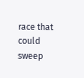race that could sweep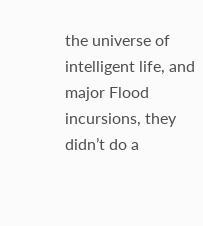the universe of intelligent life, and major Flood incursions, they didn’t do a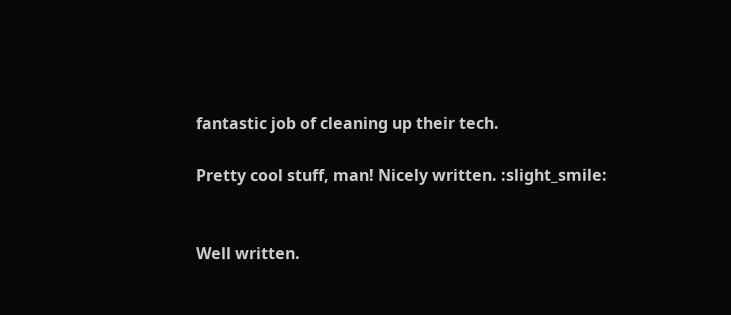fantastic job of cleaning up their tech.

Pretty cool stuff, man! Nicely written. :slight_smile:


Well written.